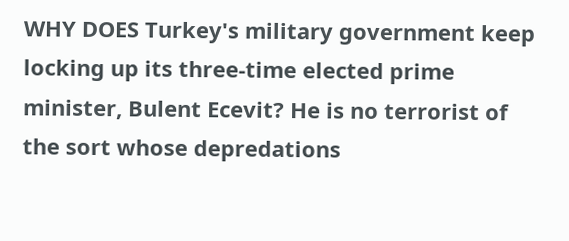WHY DOES Turkey's military government keep locking up its three-time elected prime minister, Bulent Ecevit? He is no terrorist of the sort whose depredations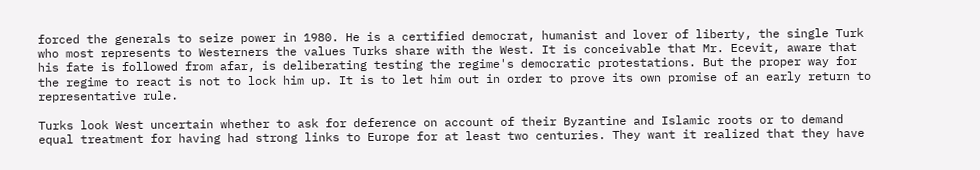forced the generals to seize power in 1980. He is a certified democrat, humanist and lover of liberty, the single Turk who most represents to Westerners the values Turks share with the West. It is conceivable that Mr. Ecevit, aware that his fate is followed from afar, is deliberating testing the regime's democratic protestations. But the proper way for the regime to react is not to lock him up. It is to let him out in order to prove its own promise of an early return to representative rule.

Turks look West uncertain whether to ask for deference on account of their Byzantine and Islamic roots or to demand equal treatment for having had strong links to Europe for at least two centuries. They want it realized that they have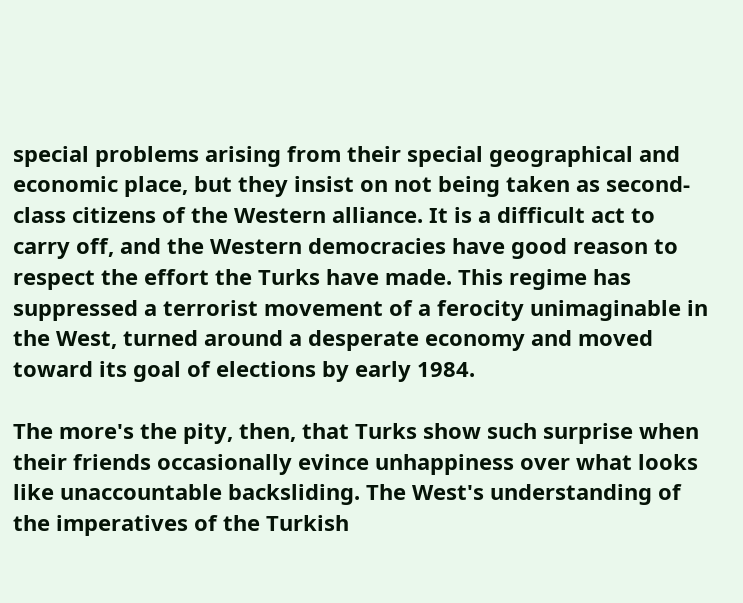special problems arising from their special geographical and economic place, but they insist on not being taken as second-class citizens of the Western alliance. It is a difficult act to carry off, and the Western democracies have good reason to respect the effort the Turks have made. This regime has suppressed a terrorist movement of a ferocity unimaginable in the West, turned around a desperate economy and moved toward its goal of elections by early 1984.

The more's the pity, then, that Turks show such surprise when their friends occasionally evince unhappiness over what looks like unaccountable backsliding. The West's understanding of the imperatives of the Turkish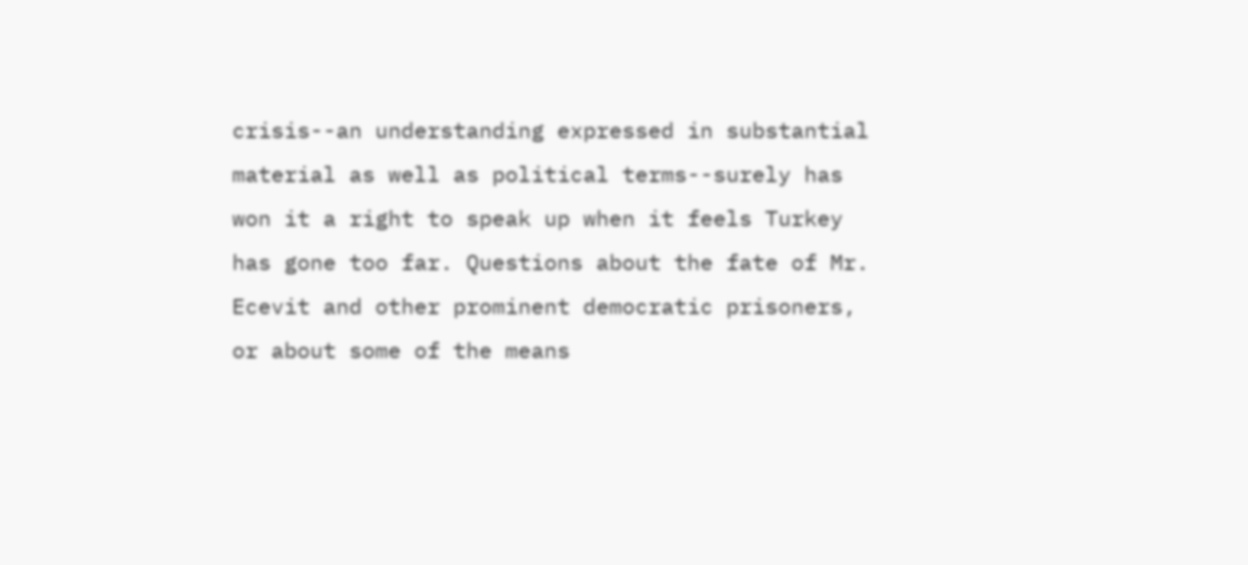crisis--an understanding expressed in substantial material as well as political terms--surely has won it a right to speak up when it feels Turkey has gone too far. Questions about the fate of Mr. Ecevit and other prominent democratic prisoners, or about some of the means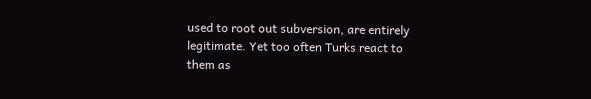used to root out subversion, are entirely legitimate. Yet too often Turks react to them as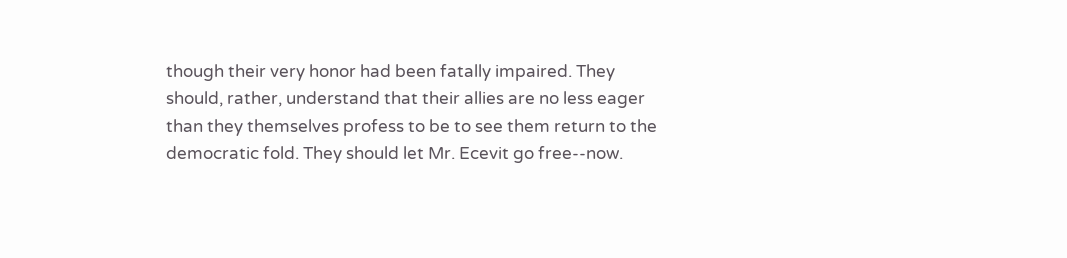though their very honor had been fatally impaired. They should, rather, understand that their allies are no less eager than they themselves profess to be to see them return to the democratic fold. They should let Mr. Ecevit go free--now.